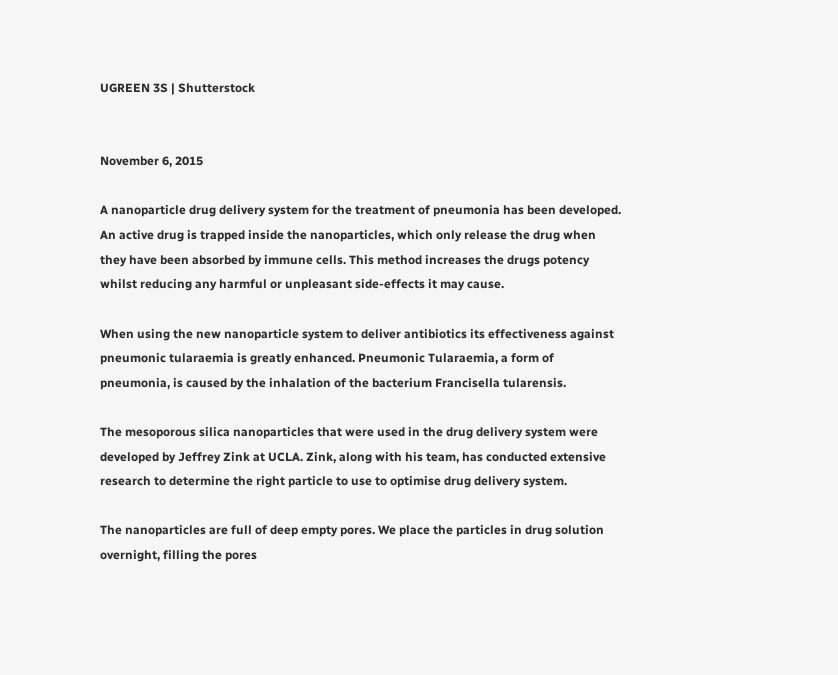UGREEN 3S | Shutterstock


November 6, 2015

A nanoparticle drug delivery system for the treatment of pneumonia has been developed. An active drug is trapped inside the nanoparticles, which only release the drug when they have been absorbed by immune cells. This method increases the drugs potency whilst reducing any harmful or unpleasant side-effects it may cause.

When using the new nanoparticle system to deliver antibiotics its effectiveness against pneumonic tularaemia is greatly enhanced. Pneumonic Tularaemia, a form of pneumonia, is caused by the inhalation of the bacterium Francisella tularensis.

The mesoporous silica nanoparticles that were used in the drug delivery system were developed by Jeffrey Zink at UCLA. Zink, along with his team, has conducted extensive research to determine the right particle to use to optimise drug delivery system.

The nanoparticles are full of deep empty pores. We place the particles in drug solution overnight, filling the pores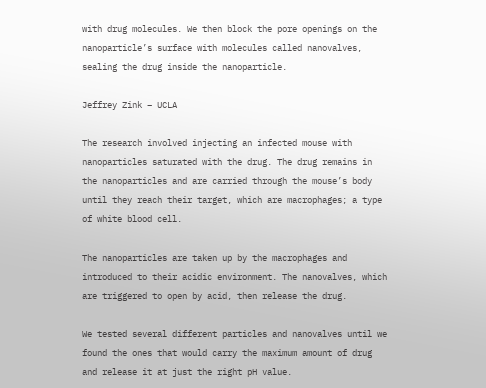with drug molecules. We then block the pore openings on the nanoparticle’s surface with molecules called nanovalves, sealing the drug inside the nanoparticle.

Jeffrey Zink – UCLA

The research involved injecting an infected mouse with nanoparticles saturated with the drug. The drug remains in the nanoparticles and are carried through the mouse’s body until they reach their target, which are macrophages; a type of white blood cell.

The nanoparticles are taken up by the macrophages and introduced to their acidic environment. The nanovalves, which are triggered to open by acid, then release the drug.

We tested several different particles and nanovalves until we found the ones that would carry the maximum amount of drug and release it at just the right pH value.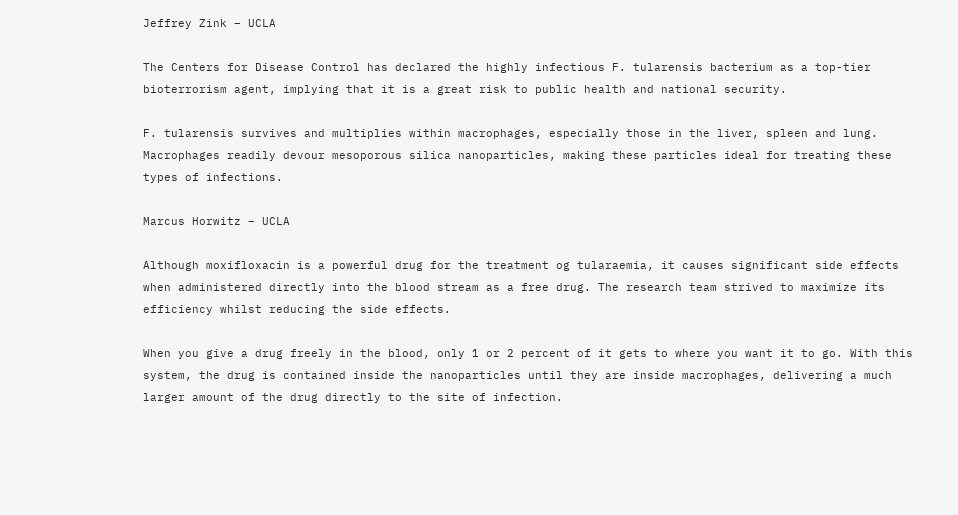Jeffrey Zink – UCLA

The Centers for Disease Control has declared the highly infectious F. tularensis bacterium as a top-tier bioterrorism agent, implying that it is a great risk to public health and national security.

F. tularensis survives and multiplies within macrophages, especially those in the liver, spleen and lung. Macrophages readily devour mesoporous silica nanoparticles, making these particles ideal for treating these types of infections.

Marcus Horwitz – UCLA

Although moxifloxacin is a powerful drug for the treatment og tularaemia, it causes significant side effects when administered directly into the blood stream as a free drug. The research team strived to maximize its efficiency whilst reducing the side effects.

When you give a drug freely in the blood, only 1 or 2 percent of it gets to where you want it to go. With this system, the drug is contained inside the nanoparticles until they are inside macrophages, delivering a much larger amount of the drug directly to the site of infection.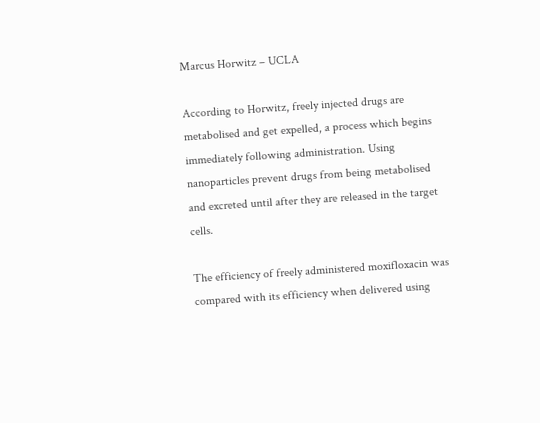Marcus Horwitz – UCLA

According to Horwitz, freely injected drugs are metabolised and get expelled, a process which begins immediately following administration. Using nanoparticles prevent drugs from being metabolised and excreted until after they are released in the target cells.

The efficiency of freely administered moxifloxacin was compared with its efficiency when delivered using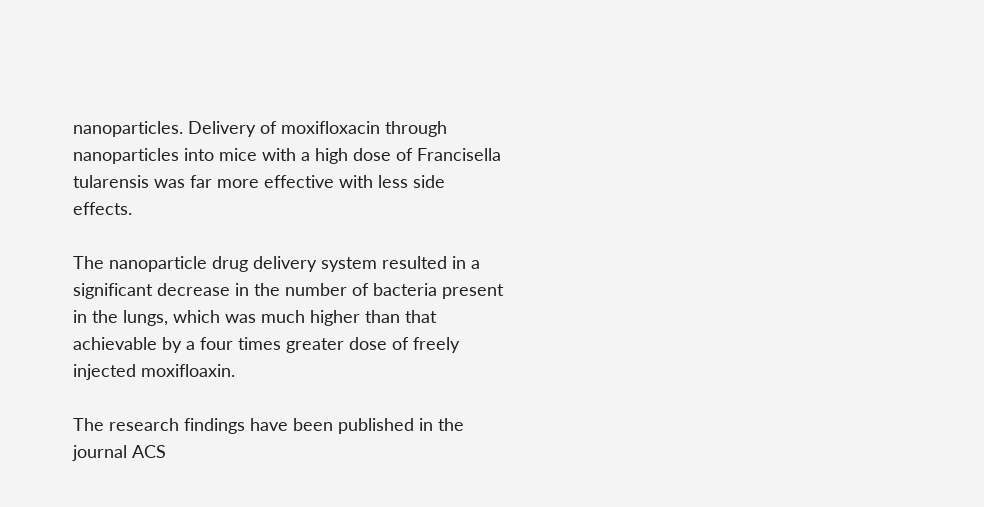nanoparticles. Delivery of moxifloxacin through nanoparticles into mice with a high dose of Francisella tularensis was far more effective with less side effects.

The nanoparticle drug delivery system resulted in a significant decrease in the number of bacteria present in the lungs, which was much higher than that achievable by a four times greater dose of freely injected moxifloaxin.

The research findings have been published in the journal ACS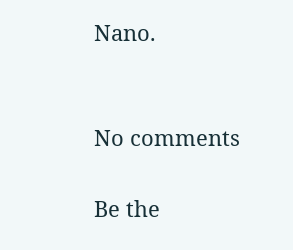Nano.


No comments

Be the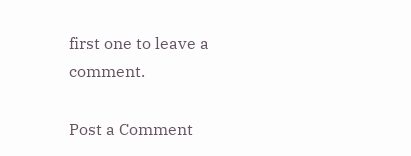first one to leave a comment.

Post a Comment